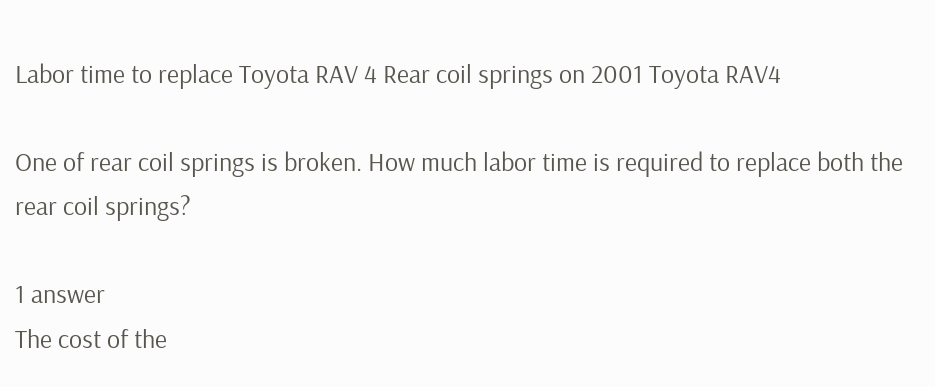Labor time to replace Toyota RAV 4 Rear coil springs on 2001 Toyota RAV4

One of rear coil springs is broken. How much labor time is required to replace both the rear coil springs?

1 answer
The cost of the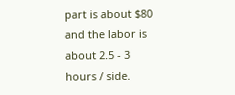part is about $80 and the labor is about 2.5 - 3 hours / side.